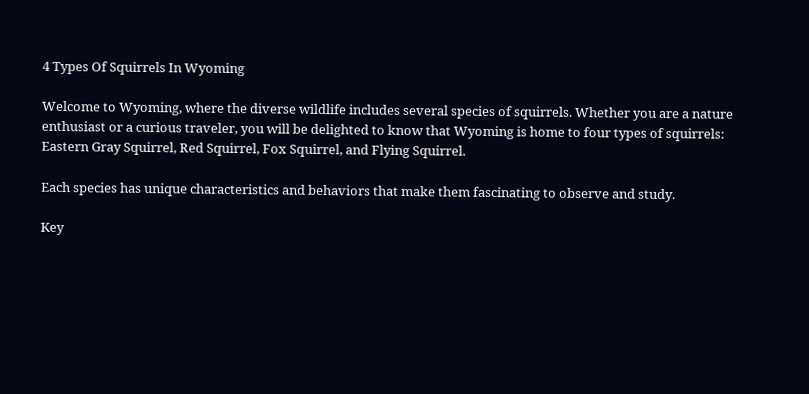4 Types Of Squirrels In Wyoming

Welcome to Wyoming, where the diverse wildlife includes several species of squirrels. Whether you are a nature enthusiast or a curious traveler, you will be delighted to know that Wyoming is home to four types of squirrels: Eastern Gray Squirrel, Red Squirrel, Fox Squirrel, and Flying Squirrel.

Each species has unique characteristics and behaviors that make them fascinating to observe and study.

Key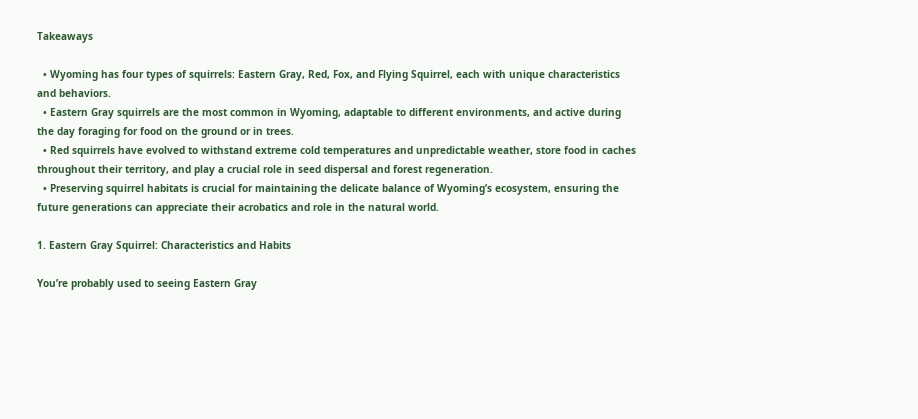Takeaways

  • Wyoming has four types of squirrels: Eastern Gray, Red, Fox, and Flying Squirrel, each with unique characteristics and behaviors.
  • Eastern Gray squirrels are the most common in Wyoming, adaptable to different environments, and active during the day foraging for food on the ground or in trees.
  • Red squirrels have evolved to withstand extreme cold temperatures and unpredictable weather, store food in caches throughout their territory, and play a crucial role in seed dispersal and forest regeneration.
  • Preserving squirrel habitats is crucial for maintaining the delicate balance of Wyoming’s ecosystem, ensuring the future generations can appreciate their acrobatics and role in the natural world.

1. Eastern Gray Squirrel: Characteristics and Habits

You’re probably used to seeing Eastern Gray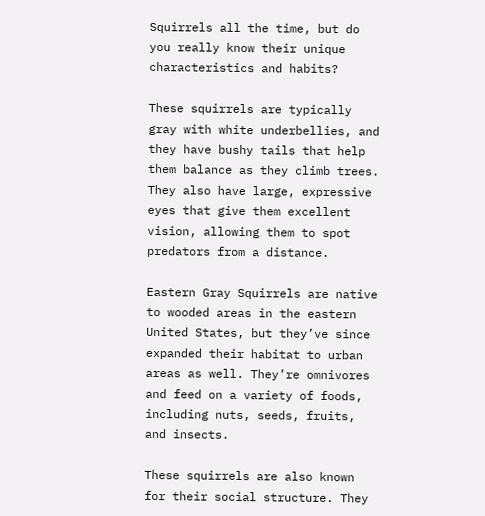Squirrels all the time, but do you really know their unique characteristics and habits?

These squirrels are typically gray with white underbellies, and they have bushy tails that help them balance as they climb trees. They also have large, expressive eyes that give them excellent vision, allowing them to spot predators from a distance.

Eastern Gray Squirrels are native to wooded areas in the eastern United States, but they’ve since expanded their habitat to urban areas as well. They’re omnivores and feed on a variety of foods, including nuts, seeds, fruits, and insects.

These squirrels are also known for their social structure. They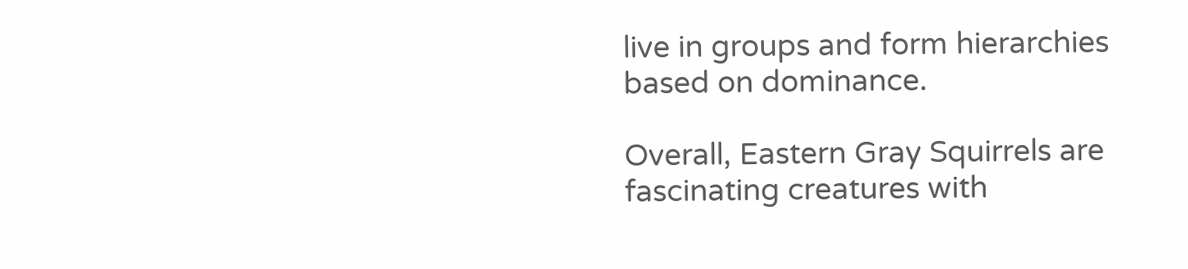live in groups and form hierarchies based on dominance.

Overall, Eastern Gray Squirrels are fascinating creatures with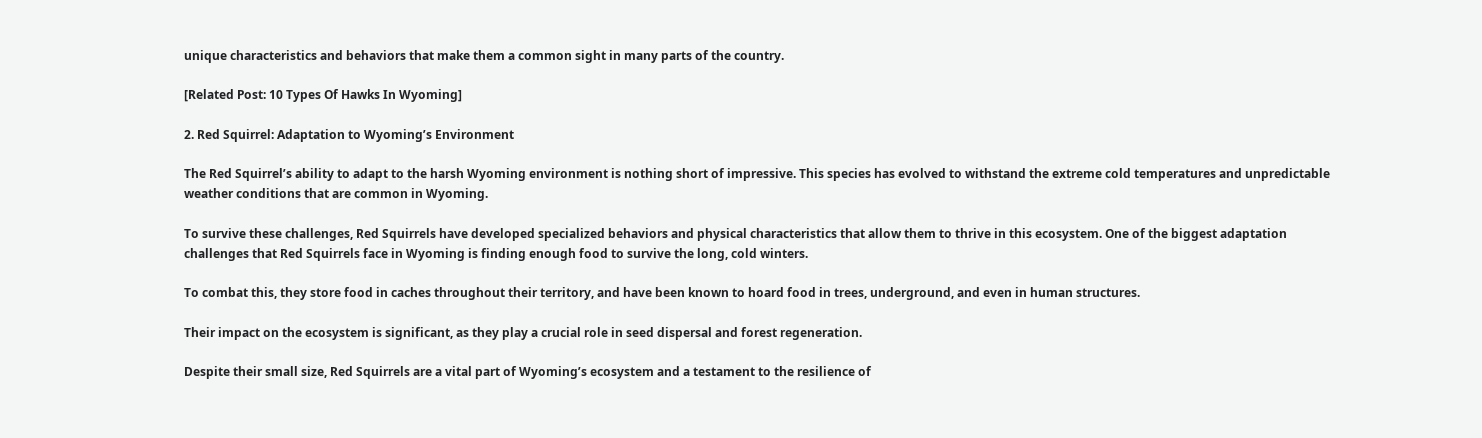unique characteristics and behaviors that make them a common sight in many parts of the country.

[Related Post: 10 Types Of Hawks In Wyoming]

2. Red Squirrel: Adaptation to Wyoming’s Environment

The Red Squirrel’s ability to adapt to the harsh Wyoming environment is nothing short of impressive. This species has evolved to withstand the extreme cold temperatures and unpredictable weather conditions that are common in Wyoming.

To survive these challenges, Red Squirrels have developed specialized behaviors and physical characteristics that allow them to thrive in this ecosystem. One of the biggest adaptation challenges that Red Squirrels face in Wyoming is finding enough food to survive the long, cold winters.

To combat this, they store food in caches throughout their territory, and have been known to hoard food in trees, underground, and even in human structures.

Their impact on the ecosystem is significant, as they play a crucial role in seed dispersal and forest regeneration.

Despite their small size, Red Squirrels are a vital part of Wyoming’s ecosystem and a testament to the resilience of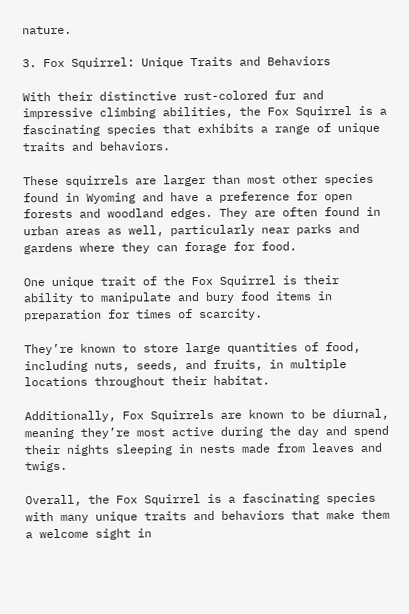nature.

3. Fox Squirrel: Unique Traits and Behaviors

With their distinctive rust-colored fur and impressive climbing abilities, the Fox Squirrel is a fascinating species that exhibits a range of unique traits and behaviors.

These squirrels are larger than most other species found in Wyoming and have a preference for open forests and woodland edges. They are often found in urban areas as well, particularly near parks and gardens where they can forage for food.

One unique trait of the Fox Squirrel is their ability to manipulate and bury food items in preparation for times of scarcity.

They’re known to store large quantities of food, including nuts, seeds, and fruits, in multiple locations throughout their habitat.

Additionally, Fox Squirrels are known to be diurnal, meaning they’re most active during the day and spend their nights sleeping in nests made from leaves and twigs.

Overall, the Fox Squirrel is a fascinating species with many unique traits and behaviors that make them a welcome sight in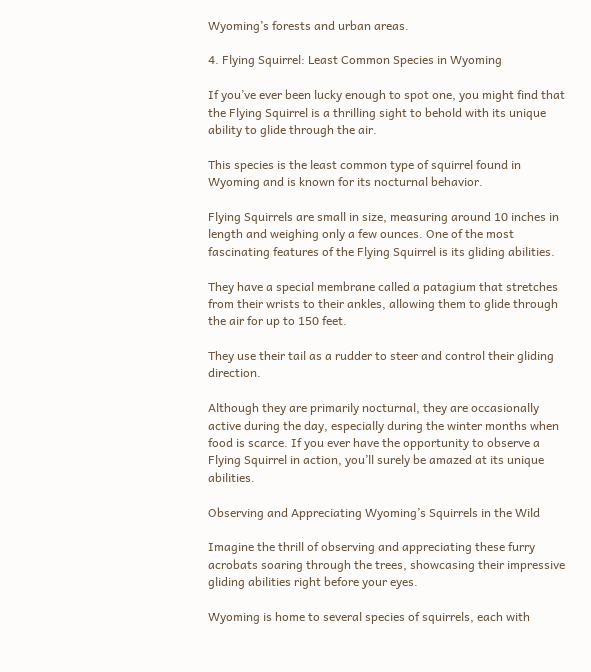Wyoming’s forests and urban areas.

4. Flying Squirrel: Least Common Species in Wyoming

If you’ve ever been lucky enough to spot one, you might find that the Flying Squirrel is a thrilling sight to behold with its unique ability to glide through the air.

This species is the least common type of squirrel found in Wyoming and is known for its nocturnal behavior.

Flying Squirrels are small in size, measuring around 10 inches in length and weighing only a few ounces. One of the most fascinating features of the Flying Squirrel is its gliding abilities.

They have a special membrane called a patagium that stretches from their wrists to their ankles, allowing them to glide through the air for up to 150 feet.

They use their tail as a rudder to steer and control their gliding direction.

Although they are primarily nocturnal, they are occasionally active during the day, especially during the winter months when food is scarce. If you ever have the opportunity to observe a Flying Squirrel in action, you’ll surely be amazed at its unique abilities.

Observing and Appreciating Wyoming’s Squirrels in the Wild

Imagine the thrill of observing and appreciating these furry acrobats soaring through the trees, showcasing their impressive gliding abilities right before your eyes.

Wyoming is home to several species of squirrels, each with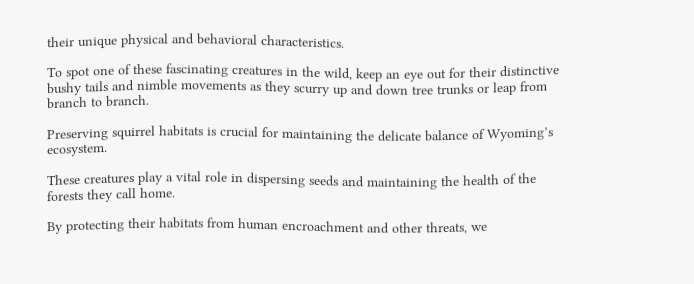their unique physical and behavioral characteristics.

To spot one of these fascinating creatures in the wild, keep an eye out for their distinctive bushy tails and nimble movements as they scurry up and down tree trunks or leap from branch to branch.

Preserving squirrel habitats is crucial for maintaining the delicate balance of Wyoming’s ecosystem.

These creatures play a vital role in dispersing seeds and maintaining the health of the forests they call home.

By protecting their habitats from human encroachment and other threats, we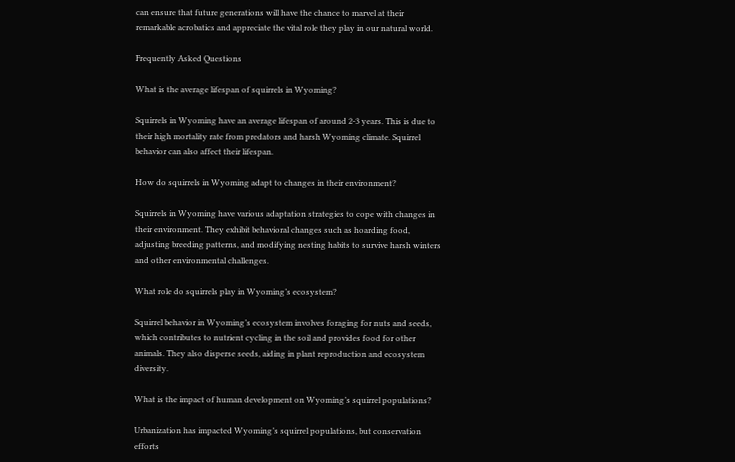can ensure that future generations will have the chance to marvel at their remarkable acrobatics and appreciate the vital role they play in our natural world.

Frequently Asked Questions

What is the average lifespan of squirrels in Wyoming?

Squirrels in Wyoming have an average lifespan of around 2-3 years. This is due to their high mortality rate from predators and harsh Wyoming climate. Squirrel behavior can also affect their lifespan.

How do squirrels in Wyoming adapt to changes in their environment?

Squirrels in Wyoming have various adaptation strategies to cope with changes in their environment. They exhibit behavioral changes such as hoarding food, adjusting breeding patterns, and modifying nesting habits to survive harsh winters and other environmental challenges.

What role do squirrels play in Wyoming’s ecosystem?

Squirrel behavior in Wyoming’s ecosystem involves foraging for nuts and seeds, which contributes to nutrient cycling in the soil and provides food for other animals. They also disperse seeds, aiding in plant reproduction and ecosystem diversity.

What is the impact of human development on Wyoming’s squirrel populations?

Urbanization has impacted Wyoming’s squirrel populations, but conservation efforts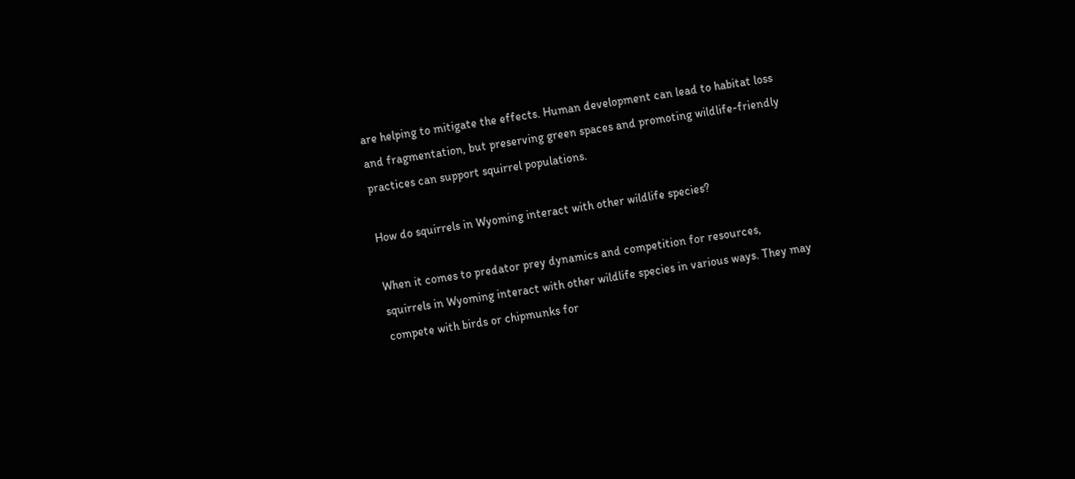are helping to mitigate the effects. Human development can lead to habitat loss and fragmentation, but preserving green spaces and promoting wildlife-friendly practices can support squirrel populations.

How do squirrels in Wyoming interact with other wildlife species?

When it comes to predator prey dynamics and competition for resources, squirrels in Wyoming interact with other wildlife species in various ways. They may compete with birds or chipmunks for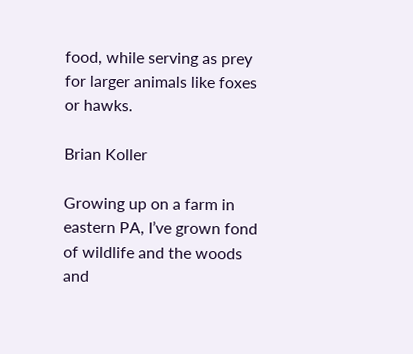food, while serving as prey for larger animals like foxes or hawks.

Brian Koller

Growing up on a farm in eastern PA, I’ve grown fond of wildlife and the woods and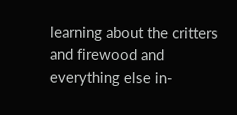learning about the critters and firewood and everything else in-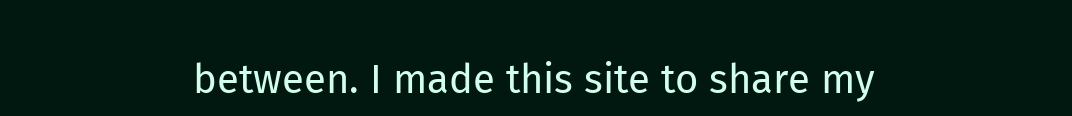between. I made this site to share my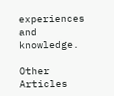experiences and knowledge.

Other Articles